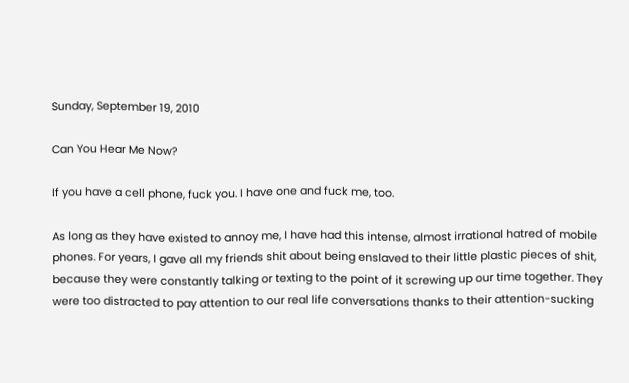Sunday, September 19, 2010

Can You Hear Me Now?

If you have a cell phone, fuck you. I have one and fuck me, too.

As long as they have existed to annoy me, I have had this intense, almost irrational hatred of mobile phones. For years, I gave all my friends shit about being enslaved to their little plastic pieces of shit, because they were constantly talking or texting to the point of it screwing up our time together. They were too distracted to pay attention to our real life conversations thanks to their attention-sucking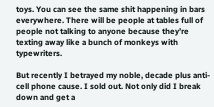toys. You can see the same shit happening in bars everywhere. There will be people at tables full of people not talking to anyone because they’re texting away like a bunch of monkeys with typewriters.

But recently I betrayed my noble, decade plus anti-cell phone cause. I sold out. Not only did I break down and get a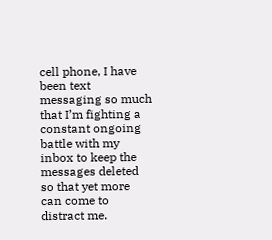cell phone, I have been text messaging so much that I’m fighting a constant ongoing battle with my inbox to keep the messages deleted so that yet more can come to distract me.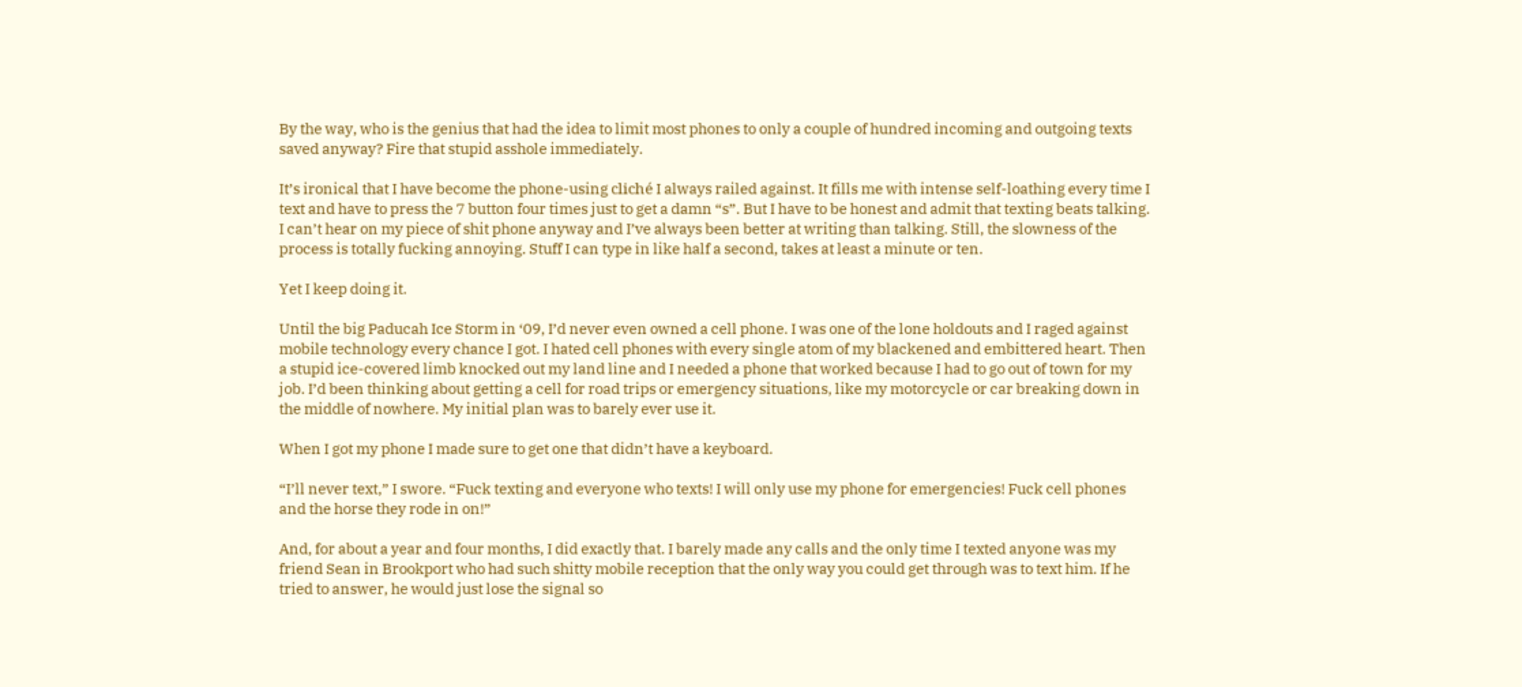By the way, who is the genius that had the idea to limit most phones to only a couple of hundred incoming and outgoing texts saved anyway? Fire that stupid asshole immediately.

It’s ironical that I have become the phone-using cliché I always railed against. It fills me with intense self-loathing every time I text and have to press the 7 button four times just to get a damn “s”. But I have to be honest and admit that texting beats talking. I can’t hear on my piece of shit phone anyway and I’ve always been better at writing than talking. Still, the slowness of the process is totally fucking annoying. Stuff I can type in like half a second, takes at least a minute or ten.

Yet I keep doing it.

Until the big Paducah Ice Storm in ‘09, I’d never even owned a cell phone. I was one of the lone holdouts and I raged against mobile technology every chance I got. I hated cell phones with every single atom of my blackened and embittered heart. Then a stupid ice-covered limb knocked out my land line and I needed a phone that worked because I had to go out of town for my job. I’d been thinking about getting a cell for road trips or emergency situations, like my motorcycle or car breaking down in the middle of nowhere. My initial plan was to barely ever use it.

When I got my phone I made sure to get one that didn’t have a keyboard.

“I’ll never text,” I swore. “Fuck texting and everyone who texts! I will only use my phone for emergencies! Fuck cell phones and the horse they rode in on!”

And, for about a year and four months, I did exactly that. I barely made any calls and the only time I texted anyone was my friend Sean in Brookport who had such shitty mobile reception that the only way you could get through was to text him. If he tried to answer, he would just lose the signal so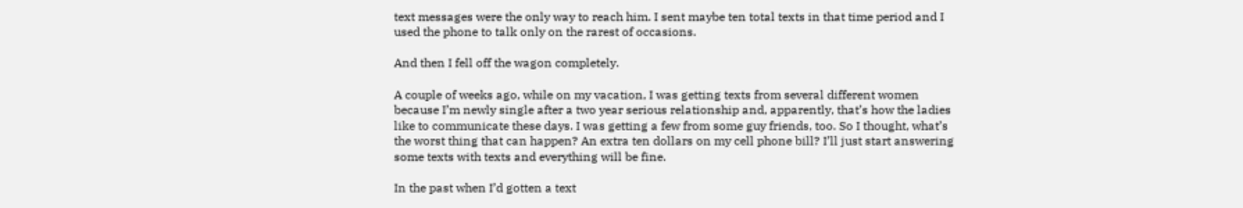text messages were the only way to reach him. I sent maybe ten total texts in that time period and I used the phone to talk only on the rarest of occasions.

And then I fell off the wagon completely.

A couple of weeks ago, while on my vacation, I was getting texts from several different women because I’m newly single after a two year serious relationship and, apparently, that’s how the ladies like to communicate these days. I was getting a few from some guy friends, too. So I thought, what’s the worst thing that can happen? An extra ten dollars on my cell phone bill? I’ll just start answering some texts with texts and everything will be fine.

In the past when I’d gotten a text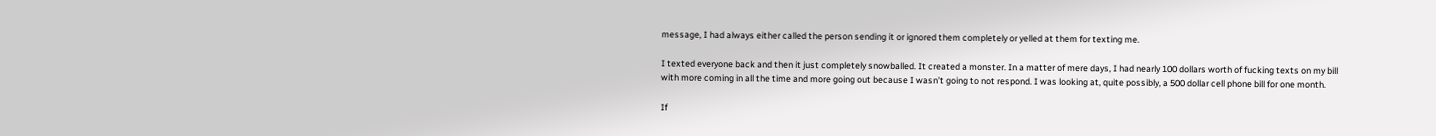message, I had always either called the person sending it or ignored them completely or yelled at them for texting me.

I texted everyone back and then it just completely snowballed. It created a monster. In a matter of mere days, I had nearly 100 dollars worth of fucking texts on my bill with more coming in all the time and more going out because I wasn’t going to not respond. I was looking at, quite possibly, a 500 dollar cell phone bill for one month.

If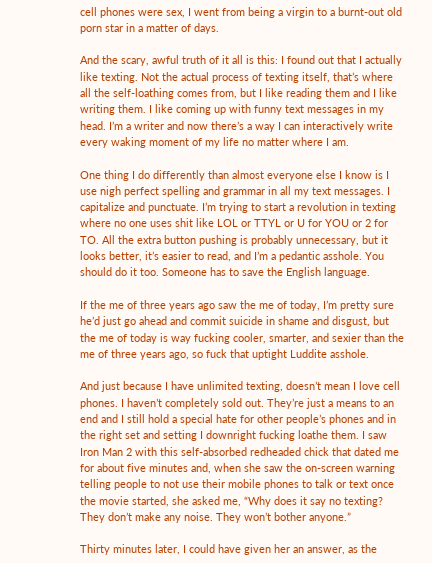cell phones were sex, I went from being a virgin to a burnt-out old porn star in a matter of days.

And the scary, awful truth of it all is this: I found out that I actually like texting. Not the actual process of texting itself, that’s where all the self-loathing comes from, but I like reading them and I like writing them. I like coming up with funny text messages in my head. I’m a writer and now there’s a way I can interactively write every waking moment of my life no matter where I am.

One thing I do differently than almost everyone else I know is I use nigh perfect spelling and grammar in all my text messages. I capitalize and punctuate. I’m trying to start a revolution in texting where no one uses shit like LOL or TTYL or U for YOU or 2 for TO. All the extra button pushing is probably unnecessary, but it looks better, it’s easier to read, and I’m a pedantic asshole. You should do it too. Someone has to save the English language.

If the me of three years ago saw the me of today, I’m pretty sure he’d just go ahead and commit suicide in shame and disgust, but the me of today is way fucking cooler, smarter, and sexier than the me of three years ago, so fuck that uptight Luddite asshole.

And just because I have unlimited texting, doesn’t mean I love cell phones. I haven’t completely sold out. They’re just a means to an end and I still hold a special hate for other people’s phones and in the right set and setting I downright fucking loathe them. I saw Iron Man 2 with this self-absorbed redheaded chick that dated me for about five minutes and, when she saw the on-screen warning telling people to not use their mobile phones to talk or text once the movie started, she asked me, “Why does it say no texting? They don’t make any noise. They won’t bother anyone.”

Thirty minutes later, I could have given her an answer, as the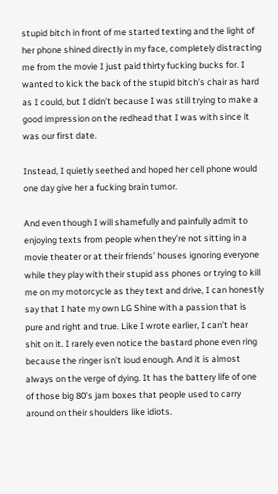stupid bitch in front of me started texting and the light of her phone shined directly in my face, completely distracting me from the movie I just paid thirty fucking bucks for. I wanted to kick the back of the stupid bitch’s chair as hard as I could, but I didn’t because I was still trying to make a good impression on the redhead that I was with since it was our first date.

Instead, I quietly seethed and hoped her cell phone would one day give her a fucking brain tumor.

And even though I will shamefully and painfully admit to enjoying texts from people when they’re not sitting in a movie theater or at their friends’ houses ignoring everyone while they play with their stupid ass phones or trying to kill me on my motorcycle as they text and drive, I can honestly say that I hate my own LG Shine with a passion that is pure and right and true. Like I wrote earlier, I can’t hear shit on it. I rarely even notice the bastard phone even ring because the ringer isn’t loud enough. And it is almost always on the verge of dying. It has the battery life of one of those big 80’s jam boxes that people used to carry around on their shoulders like idiots.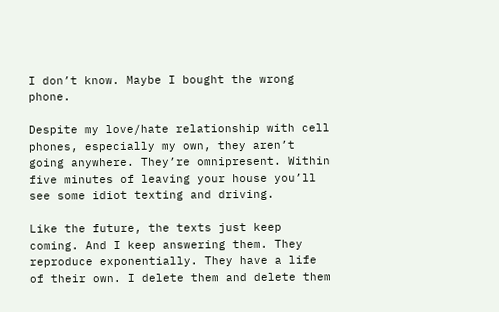I don’t know. Maybe I bought the wrong phone.

Despite my love/hate relationship with cell phones, especially my own, they aren’t going anywhere. They’re omnipresent. Within five minutes of leaving your house you’ll see some idiot texting and driving.

Like the future, the texts just keep coming. And I keep answering them. They reproduce exponentially. They have a life of their own. I delete them and delete them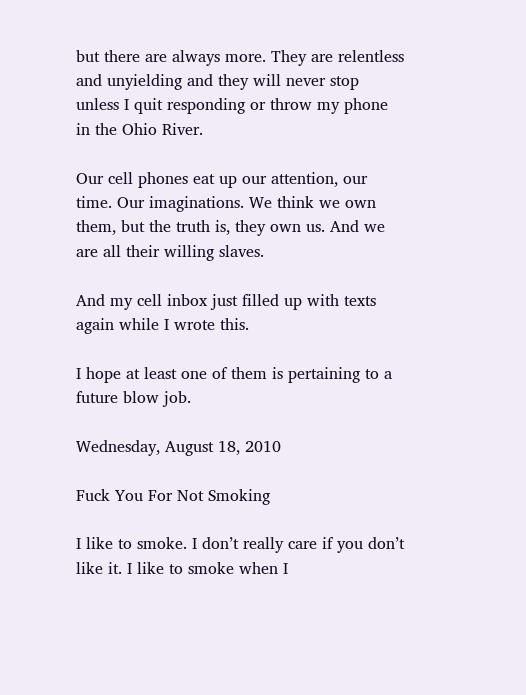but there are always more. They are relentless and unyielding and they will never stop unless I quit responding or throw my phone in the Ohio River.

Our cell phones eat up our attention, our time. Our imaginations. We think we own them, but the truth is, they own us. And we are all their willing slaves.

And my cell inbox just filled up with texts again while I wrote this.

I hope at least one of them is pertaining to a future blow job.

Wednesday, August 18, 2010

Fuck You For Not Smoking

I like to smoke. I don’t really care if you don’t like it. I like to smoke when I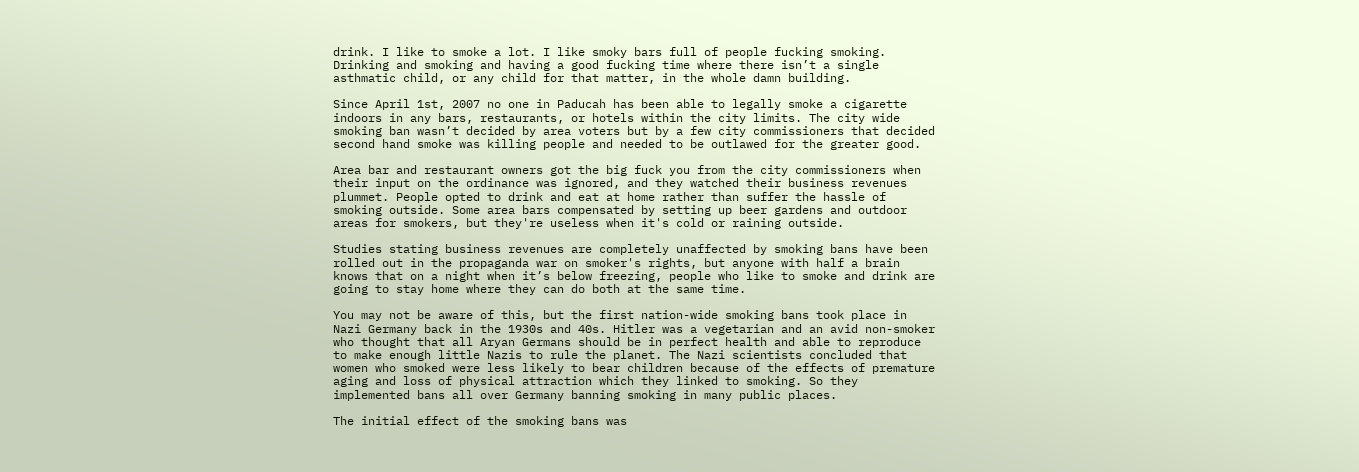drink. I like to smoke a lot. I like smoky bars full of people fucking smoking. Drinking and smoking and having a good fucking time where there isn’t a single asthmatic child, or any child for that matter, in the whole damn building.

Since April 1st, 2007 no one in Paducah has been able to legally smoke a cigarette indoors in any bars, restaurants, or hotels within the city limits. The city wide smoking ban wasn’t decided by area voters but by a few city commissioners that decided second hand smoke was killing people and needed to be outlawed for the greater good.

Area bar and restaurant owners got the big fuck you from the city commissioners when their input on the ordinance was ignored, and they watched their business revenues plummet. People opted to drink and eat at home rather than suffer the hassle of smoking outside. Some area bars compensated by setting up beer gardens and outdoor areas for smokers, but they're useless when it's cold or raining outside.

Studies stating business revenues are completely unaffected by smoking bans have been rolled out in the propaganda war on smoker's rights, but anyone with half a brain knows that on a night when it’s below freezing, people who like to smoke and drink are going to stay home where they can do both at the same time.

You may not be aware of this, but the first nation-wide smoking bans took place in Nazi Germany back in the 1930s and 40s. Hitler was a vegetarian and an avid non-smoker who thought that all Aryan Germans should be in perfect health and able to reproduce to make enough little Nazis to rule the planet. The Nazi scientists concluded that women who smoked were less likely to bear children because of the effects of premature aging and loss of physical attraction which they linked to smoking. So they implemented bans all over Germany banning smoking in many public places.

The initial effect of the smoking bans was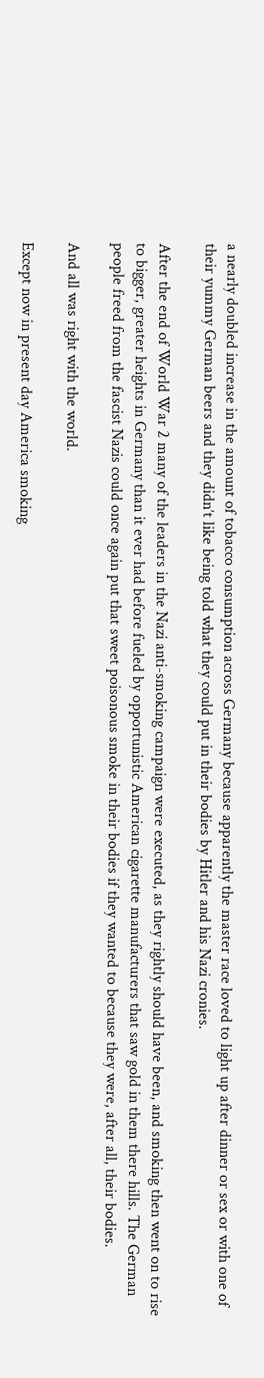a nearly doubled increase in the amount of tobacco consumption across Germany because apparently the master race loved to light up after dinner or sex or with one of their yummy German beers and they didn’t like being told what they could put in their bodies by Hitler and his Nazi cronies.

After the end of World War 2 many of the leaders in the Nazi anti-smoking campaign were executed, as they rightly should have been, and smoking then went on to rise to bigger, greater heights in Germany than it ever had before fueled by opportunistic American cigarette manufacturers that saw gold in them there hills. The German people freed from the fascist Nazis could once again put that sweet poisonous smoke in their bodies if they wanted to because they were, after all, their bodies.

And all was right with the world.

Except now in present day America smoking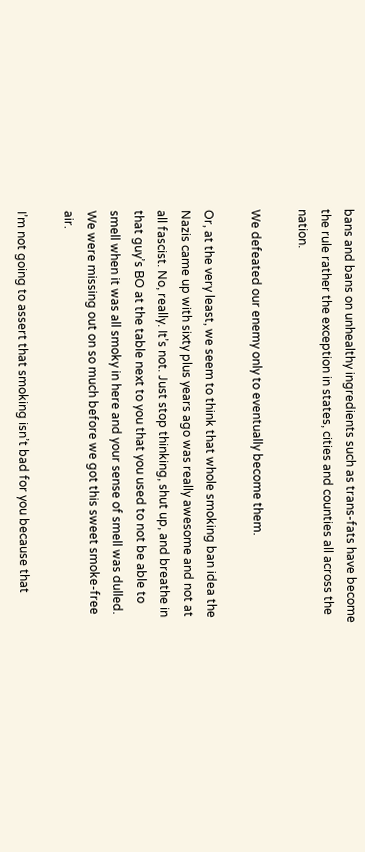bans and bans on unhealthy ingredients such as trans-fats have become the rule rather the exception in states, cities and counties all across the nation.

We defeated our enemy only to eventually become them.

Or, at the very least, we seem to think that whole smoking ban idea the Nazis came up with sixty plus years ago was really awesome and not at all fascist. No, really. It’s not. Just stop thinking, shut up, and breathe in that guy’s BO at the table next to you that you used to not be able to smell when it was all smoky in here and your sense of smell was dulled. We were missing out on so much before we got this sweet smoke-free air.

I’m not going to assert that smoking isn’t bad for you because that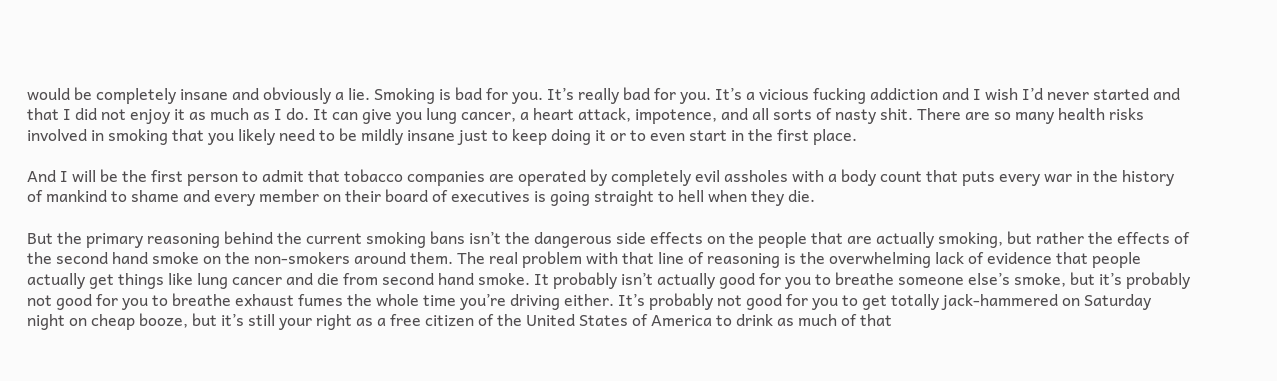would be completely insane and obviously a lie. Smoking is bad for you. It’s really bad for you. It’s a vicious fucking addiction and I wish I’d never started and that I did not enjoy it as much as I do. It can give you lung cancer, a heart attack, impotence, and all sorts of nasty shit. There are so many health risks involved in smoking that you likely need to be mildly insane just to keep doing it or to even start in the first place.

And I will be the first person to admit that tobacco companies are operated by completely evil assholes with a body count that puts every war in the history of mankind to shame and every member on their board of executives is going straight to hell when they die.

But the primary reasoning behind the current smoking bans isn’t the dangerous side effects on the people that are actually smoking, but rather the effects of the second hand smoke on the non-smokers around them. The real problem with that line of reasoning is the overwhelming lack of evidence that people actually get things like lung cancer and die from second hand smoke. It probably isn’t actually good for you to breathe someone else’s smoke, but it’s probably not good for you to breathe exhaust fumes the whole time you’re driving either. It’s probably not good for you to get totally jack-hammered on Saturday night on cheap booze, but it’s still your right as a free citizen of the United States of America to drink as much of that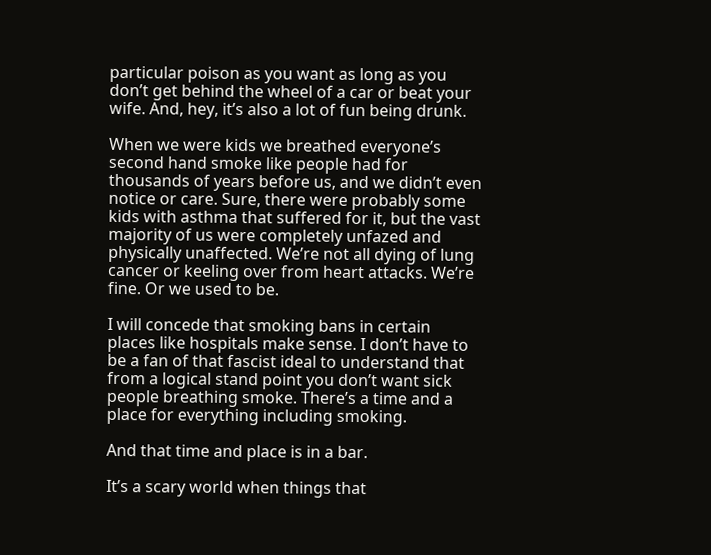particular poison as you want as long as you don’t get behind the wheel of a car or beat your wife. And, hey, it’s also a lot of fun being drunk.

When we were kids we breathed everyone’s second hand smoke like people had for thousands of years before us, and we didn’t even notice or care. Sure, there were probably some kids with asthma that suffered for it, but the vast majority of us were completely unfazed and physically unaffected. We’re not all dying of lung cancer or keeling over from heart attacks. We’re fine. Or we used to be.

I will concede that smoking bans in certain places like hospitals make sense. I don’t have to be a fan of that fascist ideal to understand that from a logical stand point you don’t want sick people breathing smoke. There’s a time and a place for everything including smoking.

And that time and place is in a bar.

It’s a scary world when things that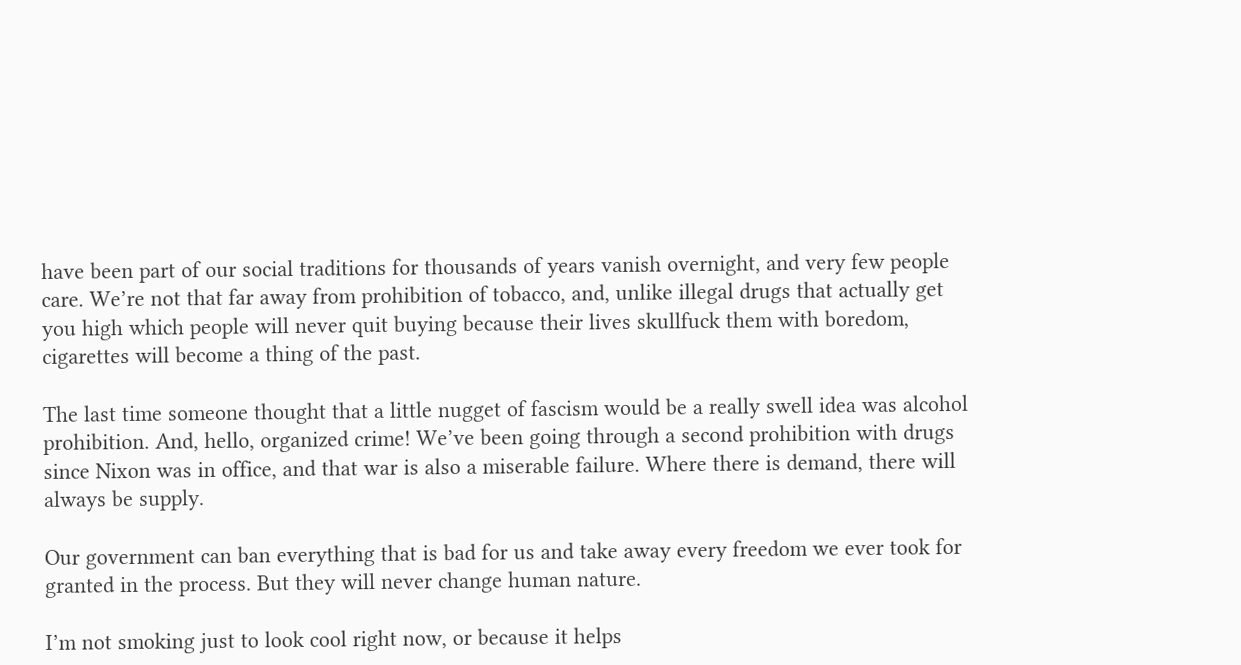have been part of our social traditions for thousands of years vanish overnight, and very few people care. We’re not that far away from prohibition of tobacco, and, unlike illegal drugs that actually get you high which people will never quit buying because their lives skullfuck them with boredom, cigarettes will become a thing of the past.

The last time someone thought that a little nugget of fascism would be a really swell idea was alcohol prohibition. And, hello, organized crime! We’ve been going through a second prohibition with drugs since Nixon was in office, and that war is also a miserable failure. Where there is demand, there will always be supply.

Our government can ban everything that is bad for us and take away every freedom we ever took for granted in the process. But they will never change human nature.

I’m not smoking just to look cool right now, or because it helps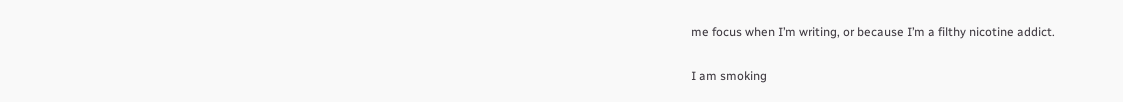me focus when I’m writing, or because I’m a filthy nicotine addict.

I am smoking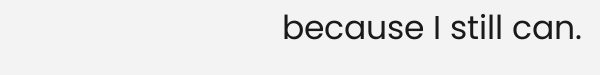because I still can.